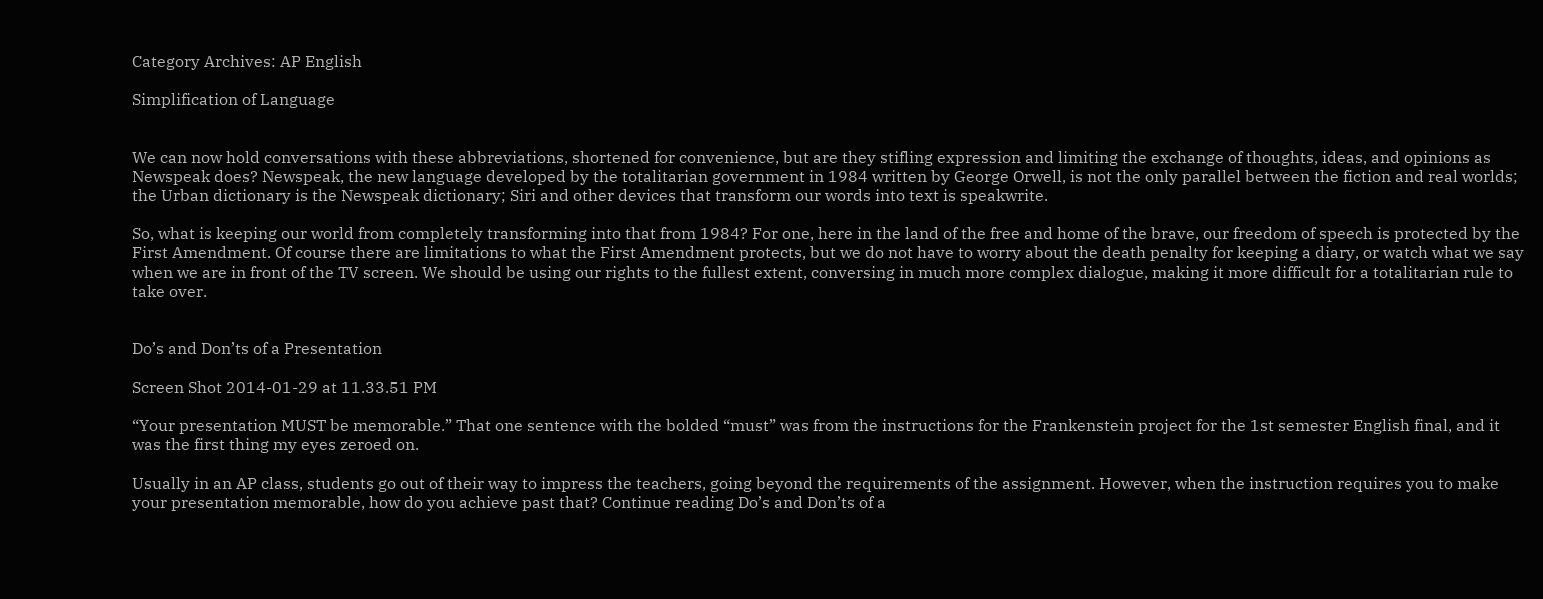Category Archives: AP English

Simplification of Language


We can now hold conversations with these abbreviations, shortened for convenience, but are they stifling expression and limiting the exchange of thoughts, ideas, and opinions as Newspeak does? Newspeak, the new language developed by the totalitarian government in 1984 written by George Orwell, is not the only parallel between the fiction and real worlds; the Urban dictionary is the Newspeak dictionary; Siri and other devices that transform our words into text is speakwrite.

So, what is keeping our world from completely transforming into that from 1984? For one, here in the land of the free and home of the brave, our freedom of speech is protected by the First Amendment. Of course there are limitations to what the First Amendment protects, but we do not have to worry about the death penalty for keeping a diary, or watch what we say when we are in front of the TV screen. We should be using our rights to the fullest extent, conversing in much more complex dialogue, making it more difficult for a totalitarian rule to take over.


Do’s and Don’ts of a Presentation

Screen Shot 2014-01-29 at 11.33.51 PM

“Your presentation MUST be memorable.” That one sentence with the bolded “must” was from the instructions for the Frankenstein project for the 1st semester English final, and it was the first thing my eyes zeroed on.

Usually in an AP class, students go out of their way to impress the teachers, going beyond the requirements of the assignment. However, when the instruction requires you to make your presentation memorable, how do you achieve past that? Continue reading Do’s and Don’ts of a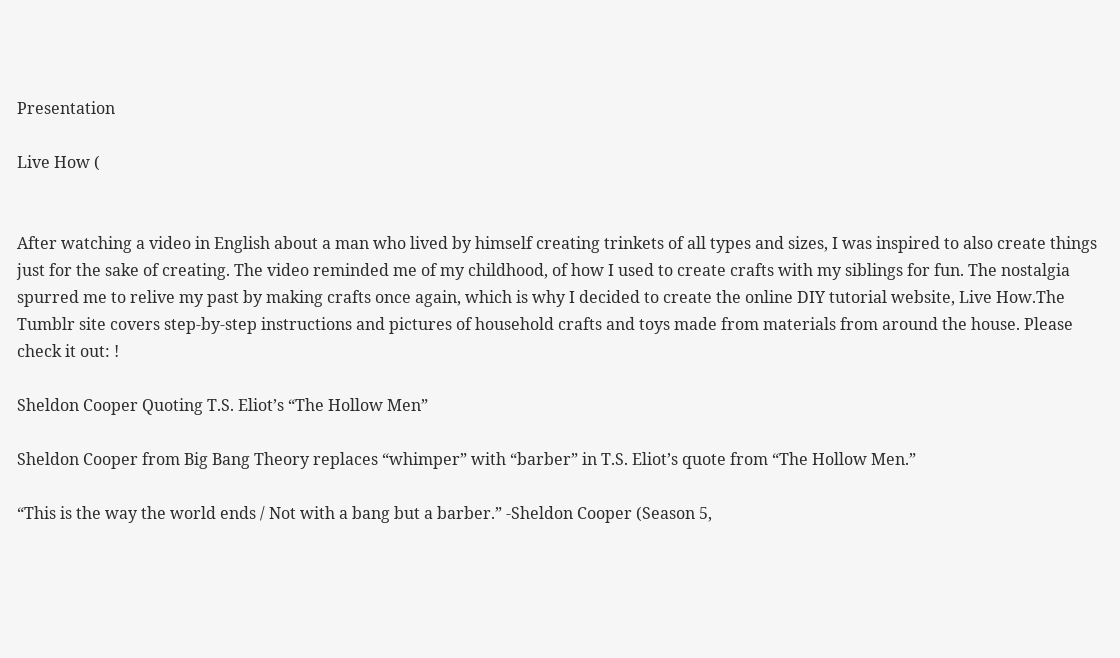Presentation

Live How (


After watching a video in English about a man who lived by himself creating trinkets of all types and sizes, I was inspired to also create things just for the sake of creating. The video reminded me of my childhood, of how I used to create crafts with my siblings for fun. The nostalgia spurred me to relive my past by making crafts once again, which is why I decided to create the online DIY tutorial website, Live How.The Tumblr site covers step-by-step instructions and pictures of household crafts and toys made from materials from around the house. Please check it out: !

Sheldon Cooper Quoting T.S. Eliot’s “The Hollow Men”

Sheldon Cooper from Big Bang Theory replaces “whimper” with “barber” in T.S. Eliot’s quote from “The Hollow Men.”

“This is the way the world ends / Not with a bang but a barber.” -Sheldon Cooper (Season 5,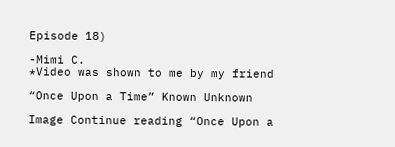Episode 18)

-Mimi C.
*Video was shown to me by my friend

“Once Upon a Time” Known Unknown

Image Continue reading “Once Upon a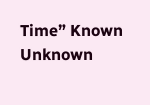Time” Known Unknown